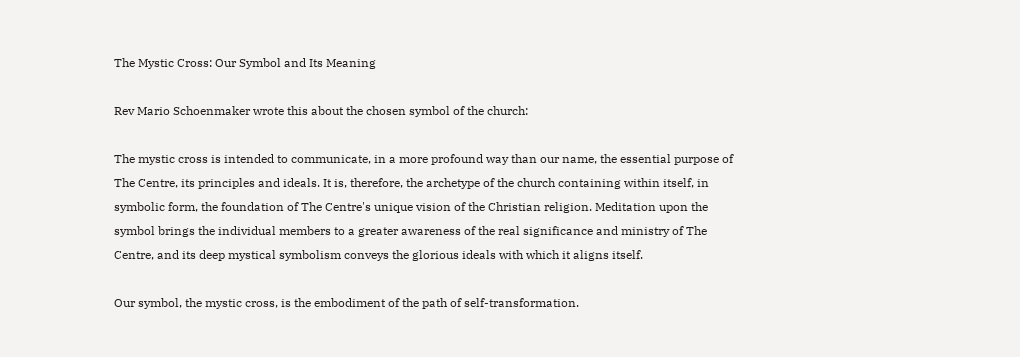The Mystic Cross: Our Symbol and Its Meaning

Rev Mario Schoenmaker wrote this about the chosen symbol of the church:

The mystic cross is intended to communicate, in a more profound way than our name, the essential purpose of The Centre, its principles and ideals. It is, therefore, the archetype of the church containing within itself, in symbolic form, the foundation of The Centre's unique vision of the Christian religion. Meditation upon the symbol brings the individual members to a greater awareness of the real significance and ministry of The Centre, and its deep mystical symbolism conveys the glorious ideals with which it aligns itself.

Our symbol, the mystic cross, is the embodiment of the path of self-transformation.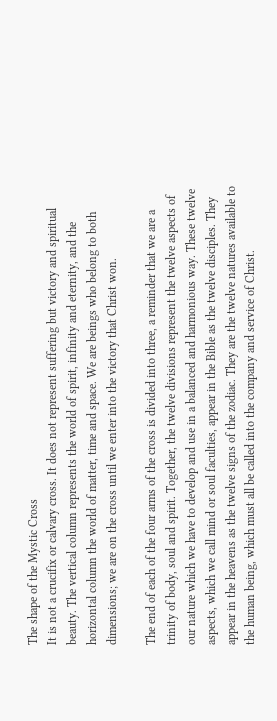The shape of the Mystic Cross
It is not a crucifix or calvary cross. It does not represent suffering but victory and spiritual beauty. The vertical column represents the world of spirit, infinity and eternity, and the horizontal column the world of matter, time and space. We are beings who belong to both dimensions; we are on the cross until we enter into the victory that Christ won.

The end of each of the four arms of the cross is divided into three, a reminder that we are a trinity of body, soul and spirit. Together, the twelve divisions represent the twelve aspects of our nature which we have to develop and use in a balanced and harmonious way. These twelve aspects, which we call mind or soul faculties, appear in the Bible as the twelve disciples. They appear in the heavens as the twelve signs of the zodiac. They are the twelve natures available to the human being, which must all be called into the company and service of Christ.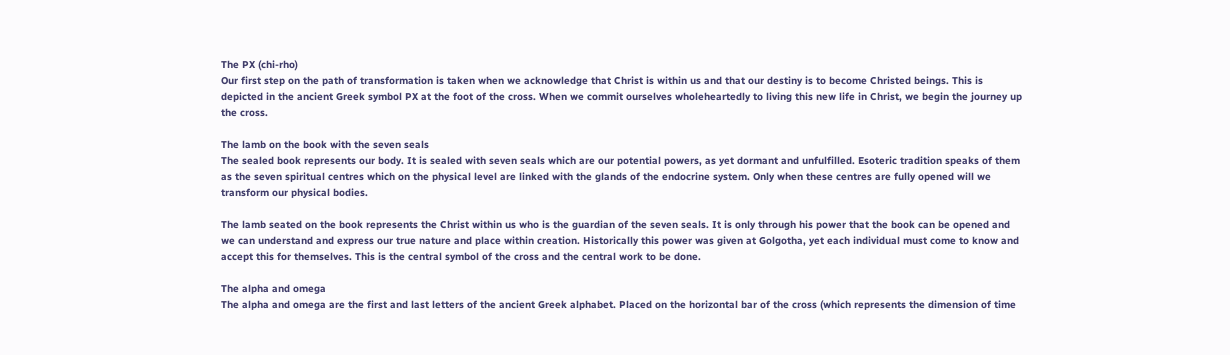The PX (chi-rho)
Our first step on the path of transformation is taken when we acknowledge that Christ is within us and that our destiny is to become Christed beings. This is depicted in the ancient Greek symbol PX at the foot of the cross. When we commit ourselves wholeheartedly to living this new life in Christ, we begin the journey up the cross.

The lamb on the book with the seven seals
The sealed book represents our body. It is sealed with seven seals which are our potential powers, as yet dormant and unfulfilled. Esoteric tradition speaks of them as the seven spiritual centres which on the physical level are linked with the glands of the endocrine system. Only when these centres are fully opened will we transform our physical bodies.

The lamb seated on the book represents the Christ within us who is the guardian of the seven seals. It is only through his power that the book can be opened and we can understand and express our true nature and place within creation. Historically this power was given at Golgotha, yet each individual must come to know and accept this for themselves. This is the central symbol of the cross and the central work to be done.

The alpha and omega
The alpha and omega are the first and last letters of the ancient Greek alphabet. Placed on the horizontal bar of the cross (which represents the dimension of time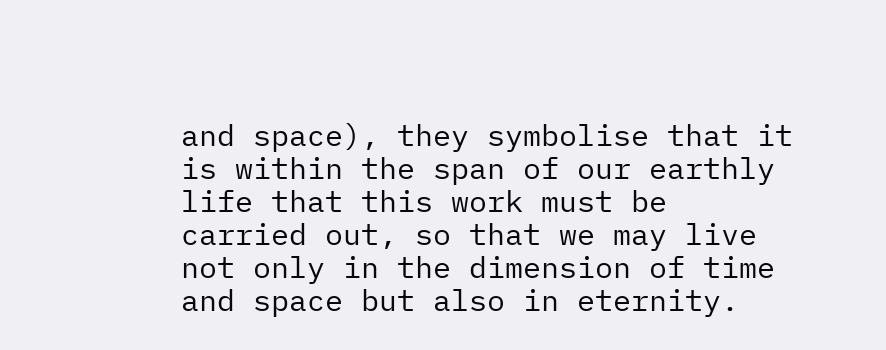and space), they symbolise that it is within the span of our earthly life that this work must be carried out, so that we may live not only in the dimension of time and space but also in eternity.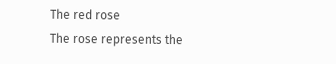The red rose
The rose represents the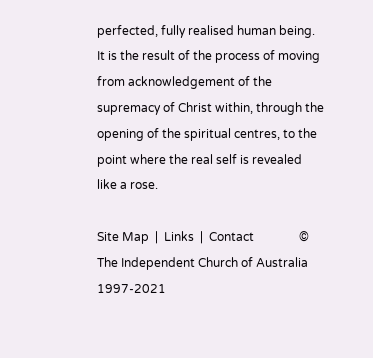perfected, fully realised human being. It is the result of the process of moving from acknowledgement of the supremacy of Christ within, through the opening of the spiritual centres, to the point where the real self is revealed like a rose.

Site Map  |  Links  |  Contact               © The Independent Church of Australia 1997-2021